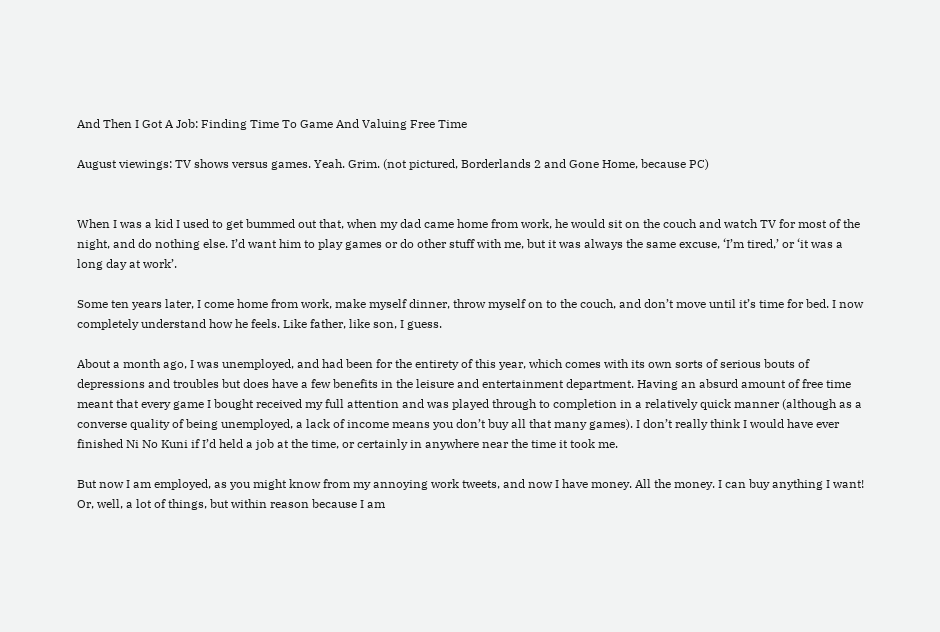And Then I Got A Job: Finding Time To Game And Valuing Free Time

August viewings: TV shows versus games. Yeah. Grim. (not pictured, Borderlands 2 and Gone Home, because PC)


When I was a kid I used to get bummed out that, when my dad came home from work, he would sit on the couch and watch TV for most of the night, and do nothing else. I’d want him to play games or do other stuff with me, but it was always the same excuse, ‘I’m tired,’ or ‘it was a long day at work’.

Some ten years later, I come home from work, make myself dinner, throw myself on to the couch, and don’t move until it’s time for bed. I now completely understand how he feels. Like father, like son, I guess.

About a month ago, I was unemployed, and had been for the entirety of this year, which comes with its own sorts of serious bouts of depressions and troubles but does have a few benefits in the leisure and entertainment department. Having an absurd amount of free time meant that every game I bought received my full attention and was played through to completion in a relatively quick manner (although as a converse quality of being unemployed, a lack of income means you don’t buy all that many games). I don’t really think I would have ever finished Ni No Kuni if I’d held a job at the time, or certainly in anywhere near the time it took me.

But now I am employed, as you might know from my annoying work tweets, and now I have money. All the money. I can buy anything I want! Or, well, a lot of things, but within reason because I am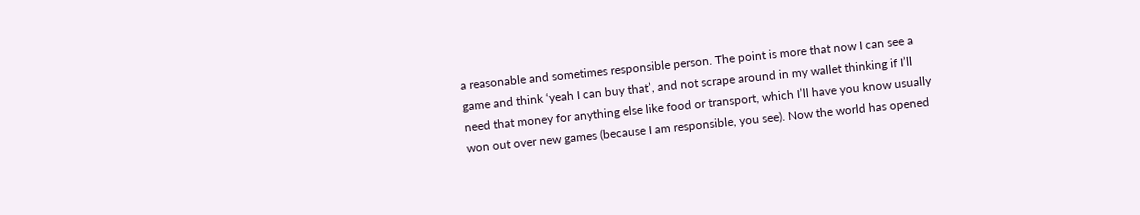a reasonable and sometimes responsible person. The point is more that now I can see a game and think ‘yeah I can buy that’, and not scrape around in my wallet thinking if I’ll need that money for anything else like food or transport, which I’ll have you know usually won out over new games (because I am responsible, you see). Now the world has opened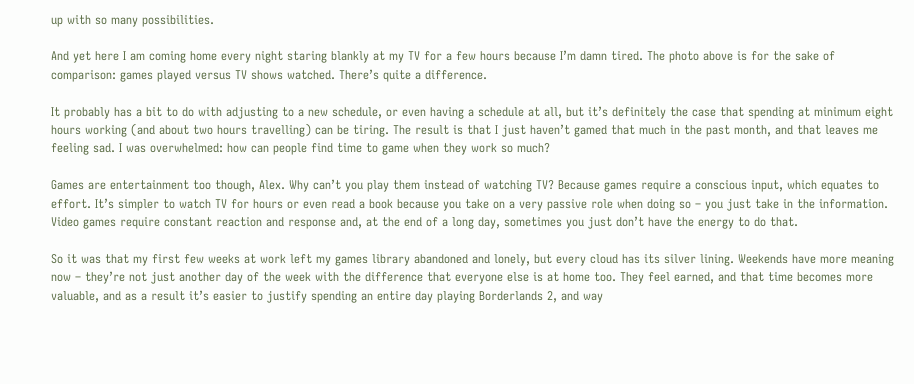up with so many possibilities.

And yet here I am coming home every night staring blankly at my TV for a few hours because I’m damn tired. The photo above is for the sake of comparison: games played versus TV shows watched. There’s quite a difference.

It probably has a bit to do with adjusting to a new schedule, or even having a schedule at all, but it’s definitely the case that spending at minimum eight hours working (and about two hours travelling) can be tiring. The result is that I just haven’t gamed that much in the past month, and that leaves me feeling sad. I was overwhelmed: how can people find time to game when they work so much?

Games are entertainment too though, Alex. Why can’t you play them instead of watching TV? Because games require a conscious input, which equates to effort. It’s simpler to watch TV for hours or even read a book because you take on a very passive role when doing so – you just take in the information. Video games require constant reaction and response and, at the end of a long day, sometimes you just don’t have the energy to do that.

So it was that my first few weeks at work left my games library abandoned and lonely, but every cloud has its silver lining. Weekends have more meaning now – they’re not just another day of the week with the difference that everyone else is at home too. They feel earned, and that time becomes more valuable, and as a result it’s easier to justify spending an entire day playing Borderlands 2, and way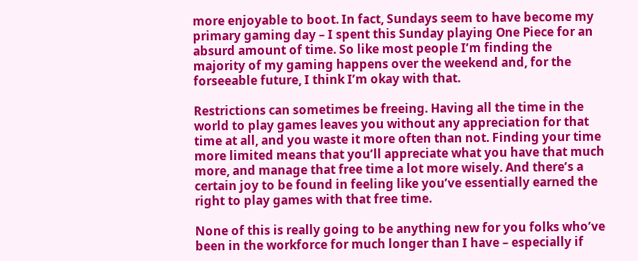more enjoyable to boot. In fact, Sundays seem to have become my primary gaming day – I spent this Sunday playing One Piece for an absurd amount of time. So like most people I’m finding the majority of my gaming happens over the weekend and, for the forseeable future, I think I’m okay with that.

Restrictions can sometimes be freeing. Having all the time in the world to play games leaves you without any appreciation for that time at all, and you waste it more often than not. Finding your time more limited means that you’ll appreciate what you have that much more, and manage that free time a lot more wisely. And there’s a certain joy to be found in feeling like you’ve essentially earned the right to play games with that free time.

None of this is really going to be anything new for you folks who’ve been in the workforce for much longer than I have – especially if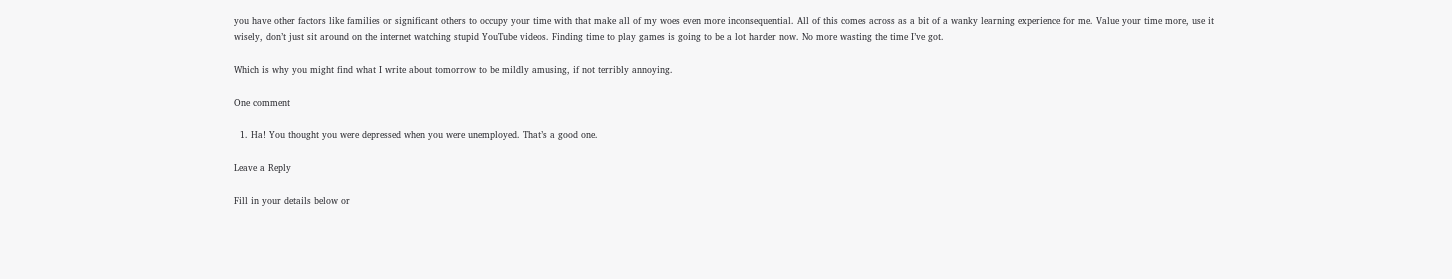you have other factors like families or significant others to occupy your time with that make all of my woes even more inconsequential. All of this comes across as a bit of a wanky learning experience for me. Value your time more, use it wisely, don’t just sit around on the internet watching stupid YouTube videos. Finding time to play games is going to be a lot harder now. No more wasting the time I’ve got.

Which is why you might find what I write about tomorrow to be mildly amusing, if not terribly annoying.

One comment

  1. Ha! You thought you were depressed when you were unemployed. That’s a good one.

Leave a Reply

Fill in your details below or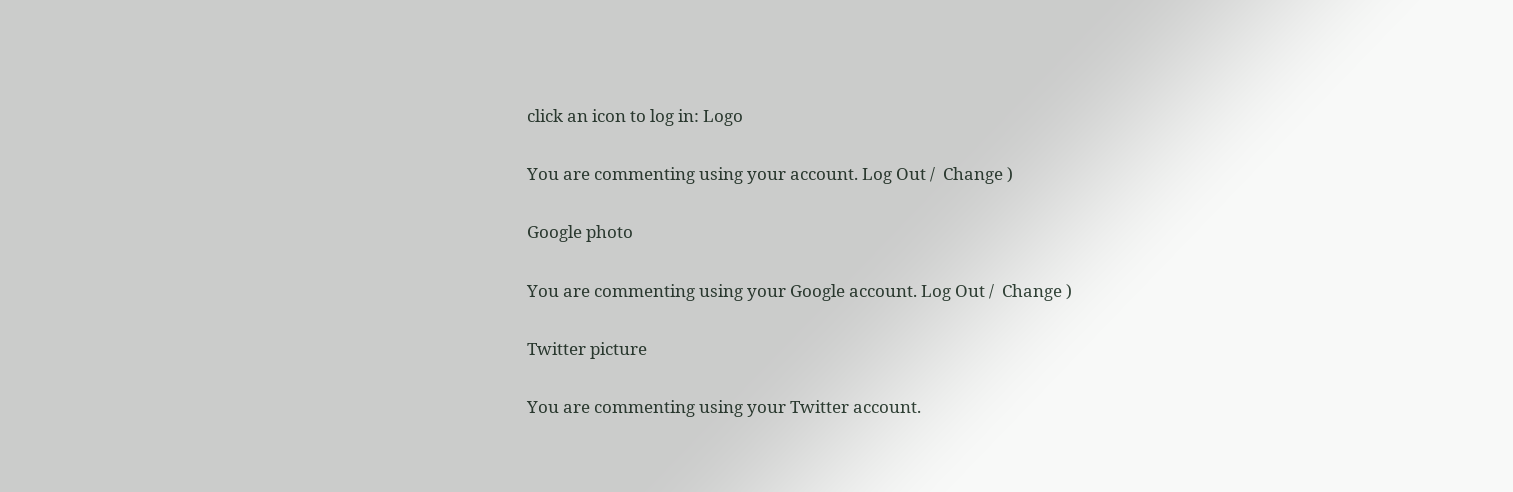click an icon to log in: Logo

You are commenting using your account. Log Out /  Change )

Google photo

You are commenting using your Google account. Log Out /  Change )

Twitter picture

You are commenting using your Twitter account.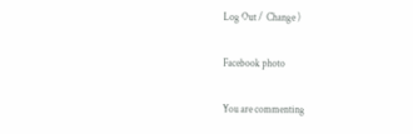Log Out /  Change )

Facebook photo

You are commenting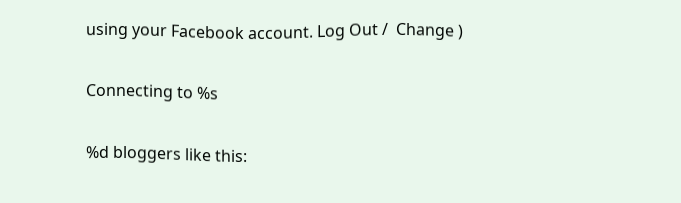using your Facebook account. Log Out /  Change )

Connecting to %s

%d bloggers like this: